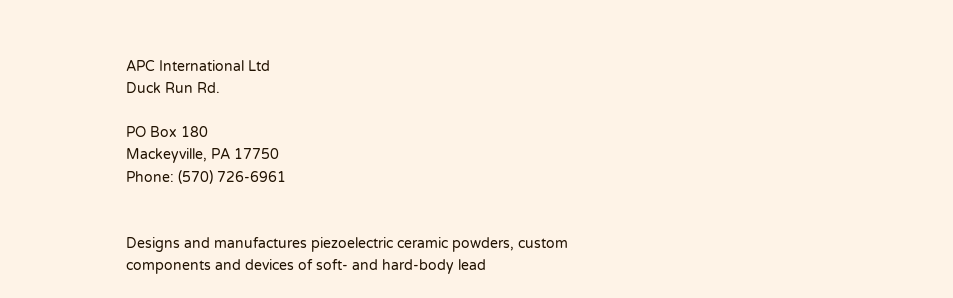APC International Ltd
Duck Run Rd.

PO Box 180
Mackeyville, PA 17750
Phone: (570) 726-6961


Designs and manufactures piezoelectric ceramic powders, custom components and devices of soft- and hard-body lead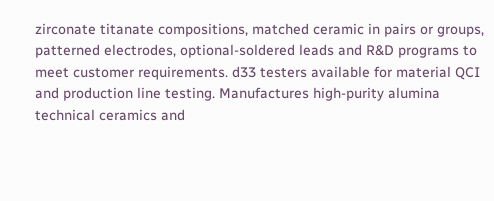zirconate titanate compositions, matched ceramic in pairs or groups, patterned electrodes, optional-soldered leads and R&D programs to meet customer requirements. d33 testers available for material QCI and production line testing. Manufactures high-purity alumina technical ceramics and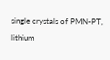single crystals of PMN-PT, lithium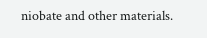niobate and other materials.